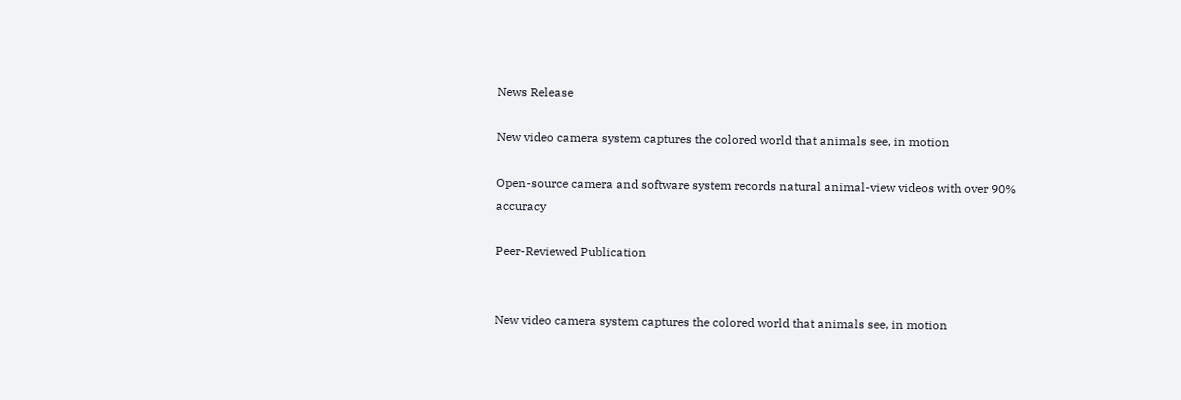News Release

New video camera system captures the colored world that animals see, in motion

Open-source camera and software system records natural animal-view videos with over 90% accuracy

Peer-Reviewed Publication


New video camera system captures the colored world that animals see, in motion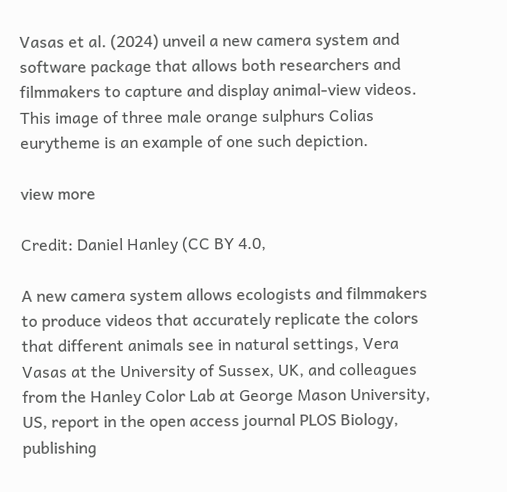Vasas et al. (2024) unveil a new camera system and software package that allows both researchers and filmmakers to capture and display animal-view videos. This image of three male orange sulphurs Colias eurytheme is an example of one such depiction.

view more

Credit: Daniel Hanley (CC BY 4.0,

A new camera system allows ecologists and filmmakers to produce videos that accurately replicate the colors that different animals see in natural settings, Vera Vasas at the University of Sussex, UK, and colleagues from the Hanley Color Lab at George Mason University, US, report in the open access journal PLOS Biology, publishing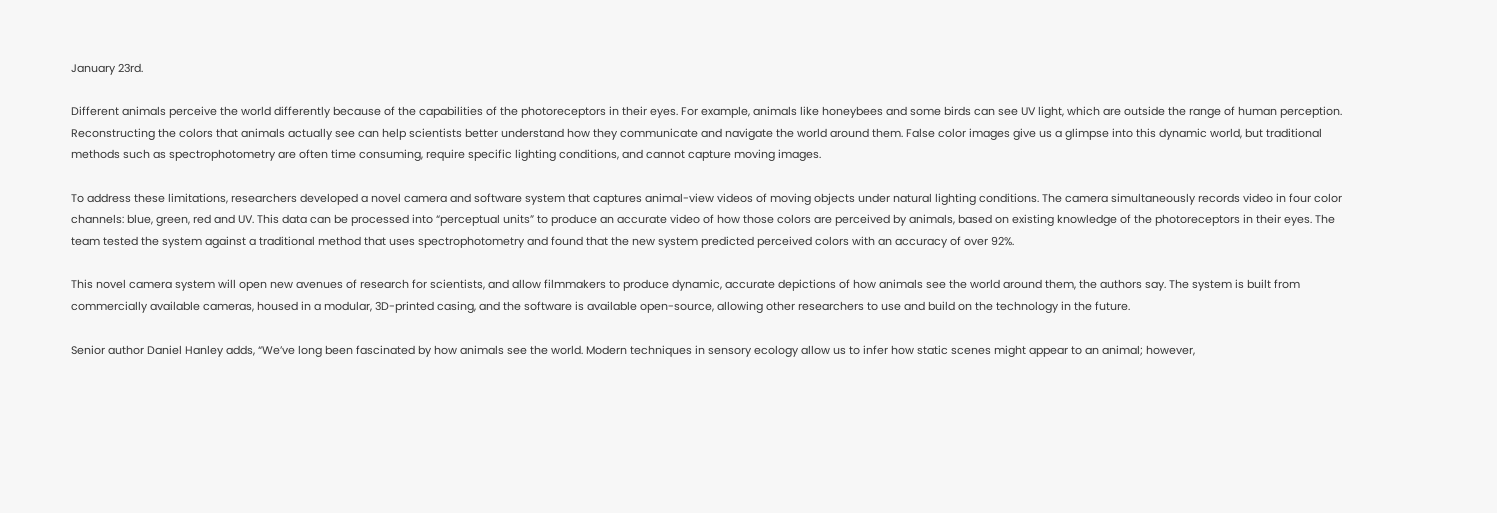January 23rd.

Different animals perceive the world differently because of the capabilities of the photoreceptors in their eyes. For example, animals like honeybees and some birds can see UV light, which are outside the range of human perception. Reconstructing the colors that animals actually see can help scientists better understand how they communicate and navigate the world around them. False color images give us a glimpse into this dynamic world, but traditional methods such as spectrophotometry are often time consuming, require specific lighting conditions, and cannot capture moving images.

To address these limitations, researchers developed a novel camera and software system that captures animal-view videos of moving objects under natural lighting conditions. The camera simultaneously records video in four color channels: blue, green, red and UV. This data can be processed into “perceptual units” to produce an accurate video of how those colors are perceived by animals, based on existing knowledge of the photoreceptors in their eyes. The team tested the system against a traditional method that uses spectrophotometry and found that the new system predicted perceived colors with an accuracy of over 92%.

This novel camera system will open new avenues of research for scientists, and allow filmmakers to produce dynamic, accurate depictions of how animals see the world around them, the authors say. The system is built from commercially available cameras, housed in a modular, 3D-printed casing, and the software is available open-source, allowing other researchers to use and build on the technology in the future.

Senior author Daniel Hanley adds, “We’ve long been fascinated by how animals see the world. Modern techniques in sensory ecology allow us to infer how static scenes might appear to an animal; however,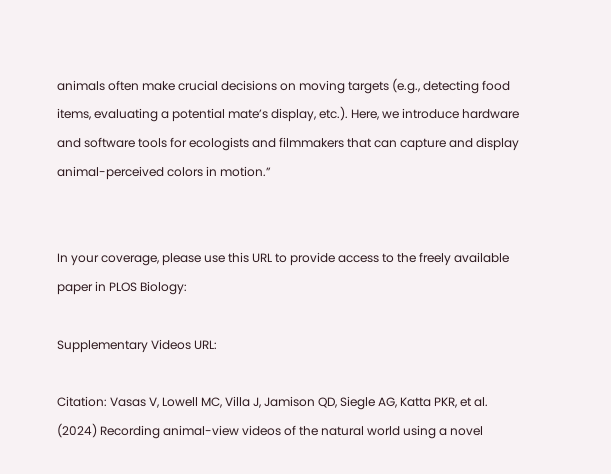animals often make crucial decisions on moving targets (e.g., detecting food items, evaluating a potential mate’s display, etc.). Here, we introduce hardware and software tools for ecologists and filmmakers that can capture and display animal-perceived colors in motion.”


In your coverage, please use this URL to provide access to the freely available paper in PLOS Biology:

Supplementary Videos URL:

Citation: Vasas V, Lowell MC, Villa J, Jamison QD, Siegle AG, Katta PKR, et al. (2024) Recording animal-view videos of the natural world using a novel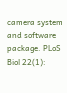camera system and software package. PLoS Biol 22(1):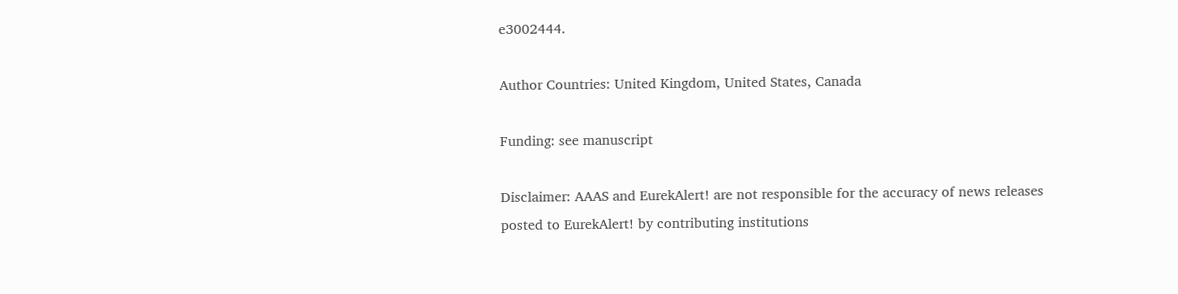e3002444.

Author Countries: United Kingdom, United States, Canada

Funding: see manuscript

Disclaimer: AAAS and EurekAlert! are not responsible for the accuracy of news releases posted to EurekAlert! by contributing institutions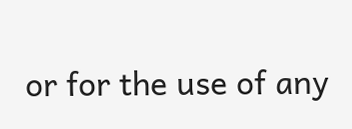or for the use of any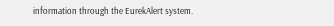information through the EurekAlert system.